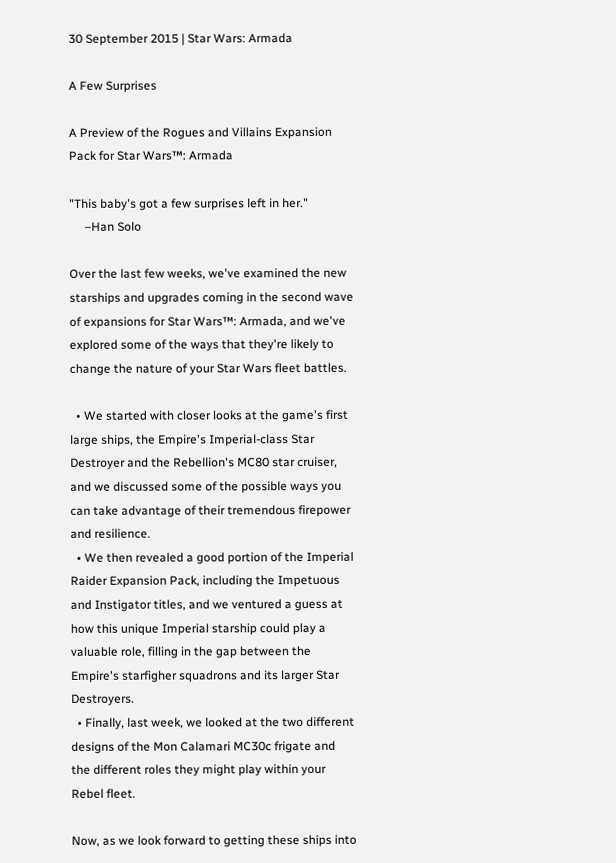30 September 2015 | Star Wars: Armada

A Few Surprises

A Preview of the Rogues and Villains Expansion Pack for Star Wars™: Armada

"This baby's got a few surprises left in her."
     –Han Solo

Over the last few weeks, we've examined the new starships and upgrades coming in the second wave of expansions for Star Wars™: Armada, and we've explored some of the ways that they're likely to change the nature of your Star Wars fleet battles.

  • We started with closer looks at the game's first large ships, the Empire's Imperial-class Star Destroyer and the Rebellion's MC80 star cruiser, and we discussed some of the possible ways you can take advantage of their tremendous firepower and resilience.
  • We then revealed a good portion of the Imperial Raider Expansion Pack, including the Impetuous and Instigator titles, and we ventured a guess at how this unique Imperial starship could play a valuable role, filling in the gap between the Empire's starfigher squadrons and its larger Star Destroyers.
  • Finally, last week, we looked at the two different designs of the Mon Calamari MC30c frigate and the different roles they might play within your Rebel fleet.

Now, as we look forward to getting these ships into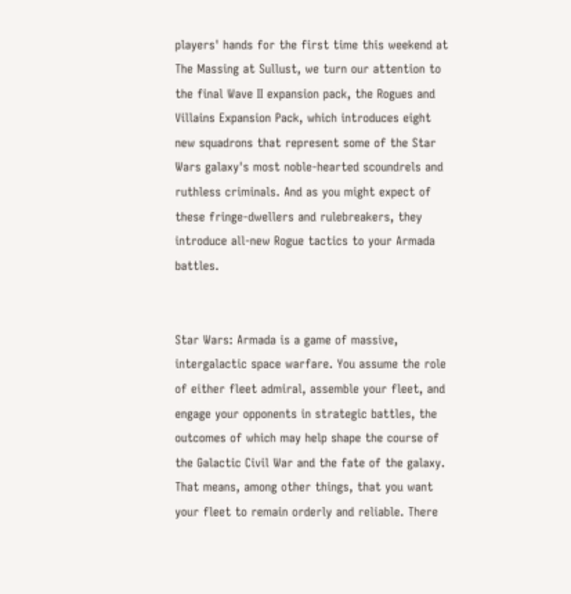players' hands for the first time this weekend at The Massing at Sullust, we turn our attention to the final Wave II expansion pack, the Rogues and Villains Expansion Pack, which introduces eight new squadrons that represent some of the Star Wars galaxy's most noble-hearted scoundrels and ruthless criminals. And as you might expect of these fringe-dwellers and rulebreakers, they introduce all-new Rogue tactics to your Armada battles.


Star Wars: Armada is a game of massive, intergalactic space warfare. You assume the role of either fleet admiral, assemble your fleet, and engage your opponents in strategic battles, the outcomes of which may help shape the course of the Galactic Civil War and the fate of the galaxy. That means, among other things, that you want your fleet to remain orderly and reliable. There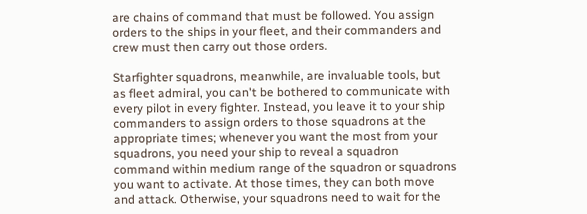are chains of command that must be followed. You assign orders to the ships in your fleet, and their commanders and crew must then carry out those orders.

Starfighter squadrons, meanwhile, are invaluable tools, but as fleet admiral, you can't be bothered to communicate with every pilot in every fighter. Instead, you leave it to your ship commanders to assign orders to those squadrons at the appropriate times; whenever you want the most from your squadrons, you need your ship to reveal a squadron command within medium range of the squadron or squadrons you want to activate. At those times, they can both move and attack. Otherwise, your squadrons need to wait for the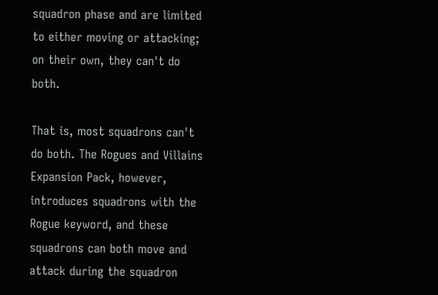squadron phase and are limited to either moving or attacking; on their own, they can't do both.

That is, most squadrons can't do both. The Rogues and Villains Expansion Pack, however, introduces squadrons with the Rogue keyword, and these squadrons can both move and attack during the squadron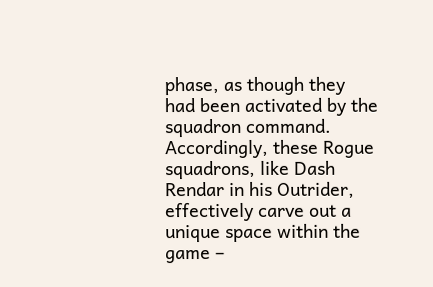phase, as though they had been activated by the squadron command. Accordingly, these Rogue squadrons, like Dash Rendar in his Outrider, effectively carve out a unique space within the game –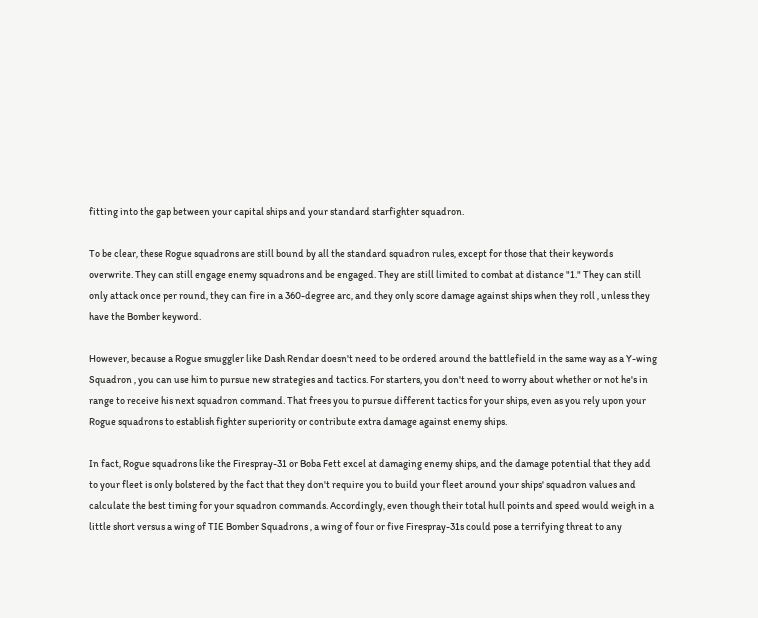fitting into the gap between your capital ships and your standard starfighter squadron.

To be clear, these Rogue squadrons are still bound by all the standard squadron rules, except for those that their keywords overwrite. They can still engage enemy squadrons and be engaged. They are still limited to combat at distance "1." They can still only attack once per round, they can fire in a 360-degree arc, and they only score damage against ships when they roll , unless they have the Bomber keyword.

However, because a Rogue smuggler like Dash Rendar doesn't need to be ordered around the battlefield in the same way as a Y-wing Squadron , you can use him to pursue new strategies and tactics. For starters, you don't need to worry about whether or not he's in range to receive his next squadron command. That frees you to pursue different tactics for your ships, even as you rely upon your Rogue squadrons to establish fighter superiority or contribute extra damage against enemy ships.

In fact, Rogue squadrons like the Firespray-31 or Boba Fett excel at damaging enemy ships, and the damage potential that they add to your fleet is only bolstered by the fact that they don't require you to build your fleet around your ships' squadron values and calculate the best timing for your squadron commands. Accordingly, even though their total hull points and speed would weigh in a little short versus a wing of TIE Bomber Squadrons , a wing of four or five Firespray-31s could pose a terrifying threat to any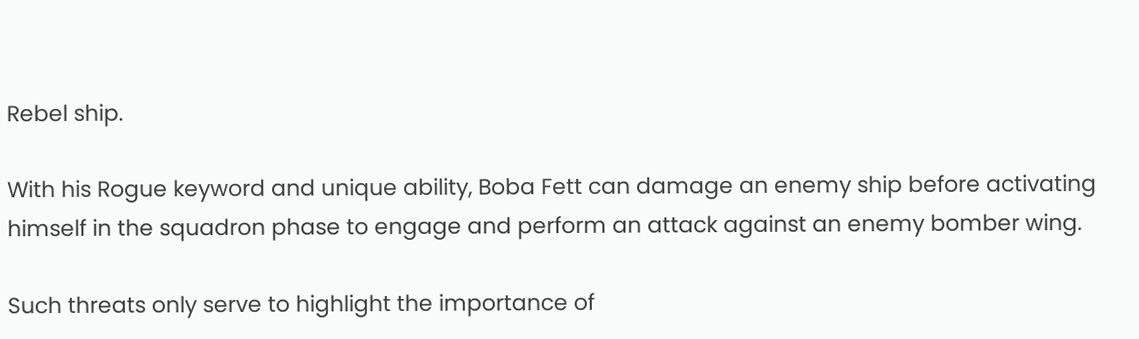Rebel ship.

With his Rogue keyword and unique ability, Boba Fett can damage an enemy ship before activating himself in the squadron phase to engage and perform an attack against an enemy bomber wing.

Such threats only serve to highlight the importance of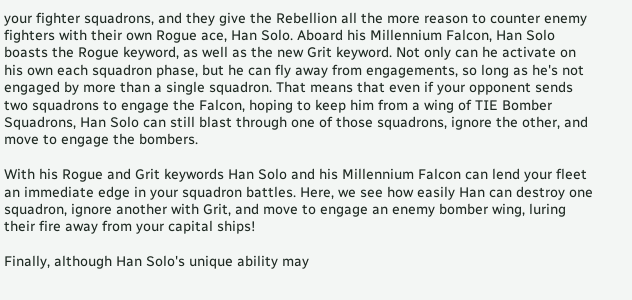your fighter squadrons, and they give the Rebellion all the more reason to counter enemy fighters with their own Rogue ace, Han Solo. Aboard his Millennium Falcon, Han Solo boasts the Rogue keyword, as well as the new Grit keyword. Not only can he activate on his own each squadron phase, but he can fly away from engagements, so long as he's not engaged by more than a single squadron. That means that even if your opponent sends two squadrons to engage the Falcon, hoping to keep him from a wing of TIE Bomber Squadrons, Han Solo can still blast through one of those squadrons, ignore the other, and move to engage the bombers.

With his Rogue and Grit keywords Han Solo and his Millennium Falcon can lend your fleet an immediate edge in your squadron battles. Here, we see how easily Han can destroy one squadron, ignore another with Grit, and move to engage an enemy bomber wing, luring their fire away from your capital ships!

Finally, although Han Solo's unique ability may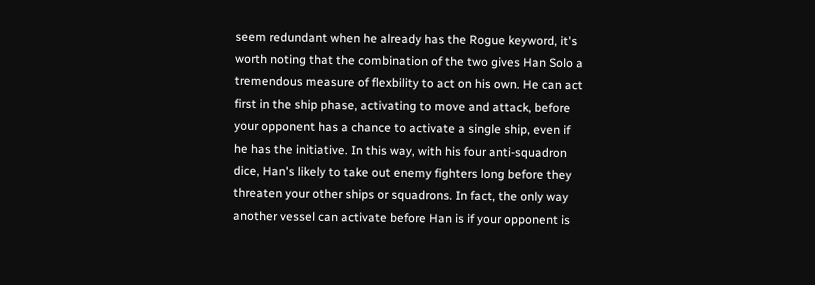seem redundant when he already has the Rogue keyword, it's worth noting that the combination of the two gives Han Solo a tremendous measure of flexbility to act on his own. He can act first in the ship phase, activating to move and attack, before your opponent has a chance to activate a single ship, even if he has the initiative. In this way, with his four anti-squadron dice, Han's likely to take out enemy fighters long before they threaten your other ships or squadrons. In fact, the only way another vessel can activate before Han is if your opponent is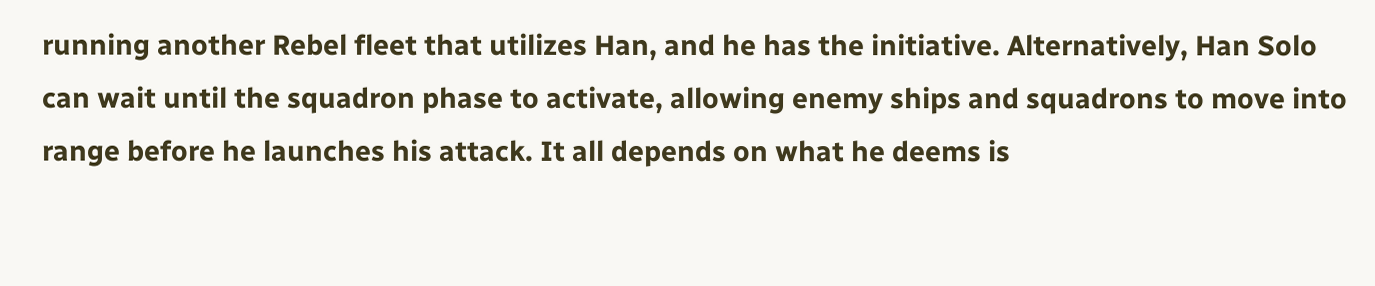running another Rebel fleet that utilizes Han, and he has the initiative. Alternatively, Han Solo can wait until the squadron phase to activate, allowing enemy ships and squadrons to move into range before he launches his attack. It all depends on what he deems is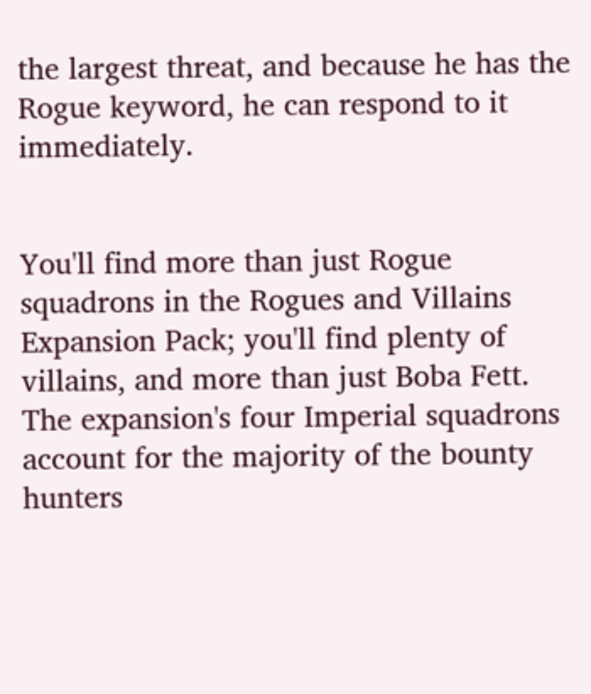the largest threat, and because he has the Rogue keyword, he can respond to it immediately.


You'll find more than just Rogue squadrons in the Rogues and Villains Expansion Pack; you'll find plenty of villains, and more than just Boba Fett. The expansion's four Imperial squadrons account for the majority of the bounty hunters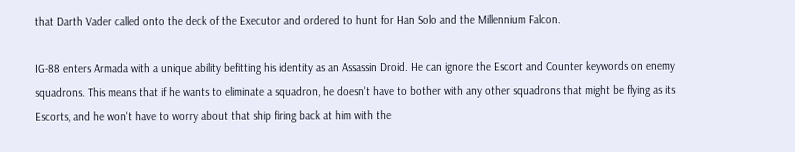that Darth Vader called onto the deck of the Executor and ordered to hunt for Han Solo and the Millennium Falcon.

IG-88 enters Armada with a unique ability befitting his identity as an Assassin Droid. He can ignore the Escort and Counter keywords on enemy squadrons. This means that if he wants to eliminate a squadron, he doesn't have to bother with any other squadrons that might be flying as its Escorts, and he won't have to worry about that ship firing back at him with the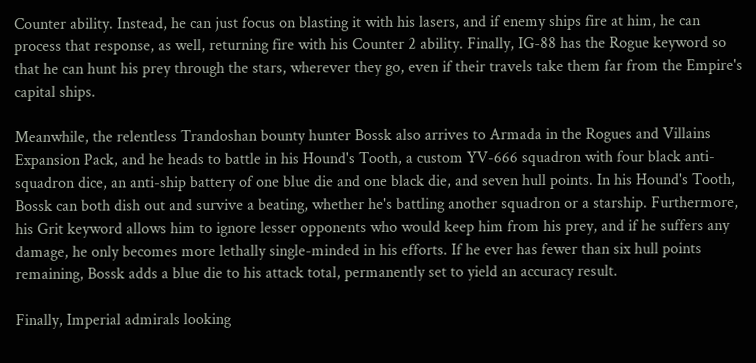Counter ability. Instead, he can just focus on blasting it with his lasers, and if enemy ships fire at him, he can process that response, as well, returning fire with his Counter 2 ability. Finally, IG-88 has the Rogue keyword so that he can hunt his prey through the stars, wherever they go, even if their travels take them far from the Empire's capital ships.

Meanwhile, the relentless Trandoshan bounty hunter Bossk also arrives to Armada in the Rogues and Villains Expansion Pack, and he heads to battle in his Hound's Tooth, a custom YV-666 squadron with four black anti-squadron dice, an anti-ship battery of one blue die and one black die, and seven hull points. In his Hound's Tooth, Bossk can both dish out and survive a beating, whether he's battling another squadron or a starship. Furthermore, his Grit keyword allows him to ignore lesser opponents who would keep him from his prey, and if he suffers any damage, he only becomes more lethally single-minded in his efforts. If he ever has fewer than six hull points remaining, Bossk adds a blue die to his attack total, permanently set to yield an accuracy result.

Finally, Imperial admirals looking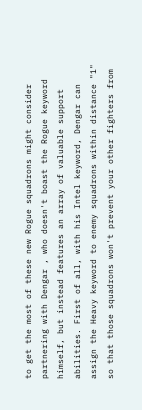to get the most of these new Rogue squadrons might consider partnering with Dengar , who doesn't boast the Rogue keyword himself, but instead features an array of valuable support abilities. First of all, with his Intel keyword, Dengar can assign the Heavy keyword to enemy squadrons within distance "1" so that those squadrons won't prevent your other fighters from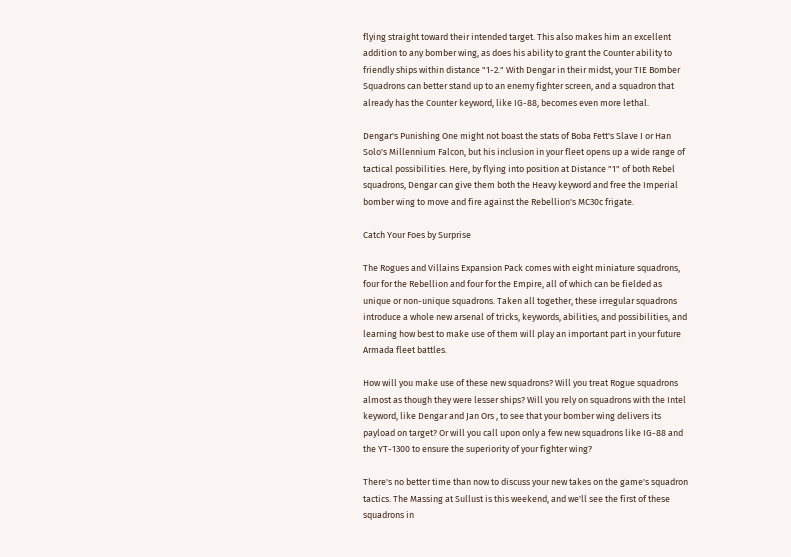flying straight toward their intended target. This also makes him an excellent addition to any bomber wing, as does his ability to grant the Counter ability to friendly ships within distance "1-2." With Dengar in their midst, your TIE Bomber Squadrons can better stand up to an enemy fighter screen, and a squadron that already has the Counter keyword, like IG-88, becomes even more lethal.

Dengar's Punishing One might not boast the stats of Boba Fett's Slave I or Han Solo's Millennium Falcon, but his inclusion in your fleet opens up a wide range of tactical possibilities. Here, by flying into position at Distance "1" of both Rebel squadrons, Dengar can give them both the Heavy keyword and free the Imperial bomber wing to move and fire against the Rebellion's MC30c frigate.

Catch Your Foes by Surprise

The Rogues and Villains Expansion Pack comes with eight miniature squadrons, four for the Rebellion and four for the Empire, all of which can be fielded as unique or non-unique squadrons. Taken all together, these irregular squadrons introduce a whole new arsenal of tricks, keywords, abilities, and possibilities, and learning how best to make use of them will play an important part in your future Armada fleet battles.

How will you make use of these new squadrons? Will you treat Rogue squadrons almost as though they were lesser ships? Will you rely on squadrons with the Intel keyword, like Dengar and Jan Ors , to see that your bomber wing delivers its payload on target? Or will you call upon only a few new squadrons like IG-88 and the YT-1300 to ensure the superiority of your fighter wing?

There's no better time than now to discuss your new takes on the game's squadron tactics. The Massing at Sullust is this weekend, and we'll see the first of these squadrons in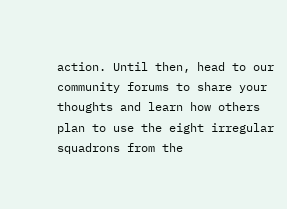action. Until then, head to our community forums to share your thoughts and learn how others plan to use the eight irregular squadrons from the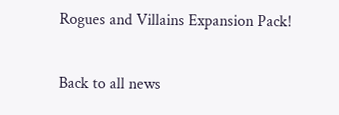Rogues and Villains Expansion Pack!

Back to all news